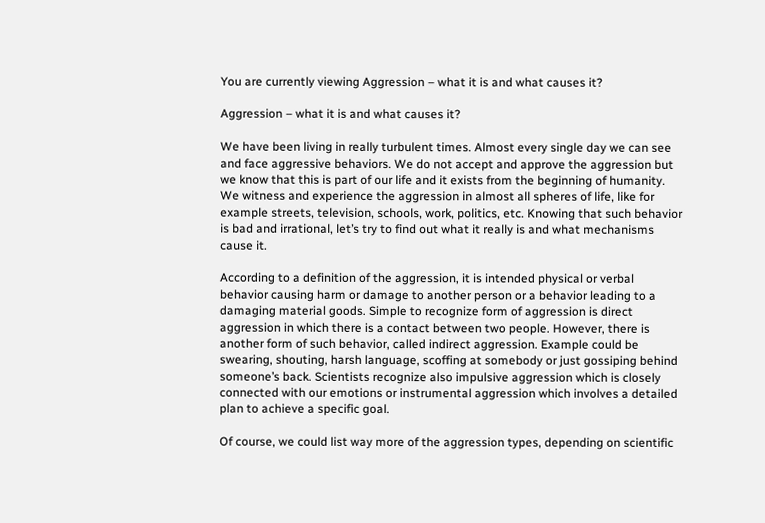You are currently viewing Aggression – what it is and what causes it?

Aggression – what it is and what causes it?

We have been living in really turbulent times. Almost every single day we can see and face aggressive behaviors. We do not accept and approve the aggression but we know that this is part of our life and it exists from the beginning of humanity. We witness and experience the aggression in almost all spheres of life, like for example streets, television, schools, work, politics, etc. Knowing that such behavior is bad and irrational, let’s try to find out what it really is and what mechanisms cause it.

According to a definition of the aggression, it is intended physical or verbal behavior causing harm or damage to another person or a behavior leading to a damaging material goods. Simple to recognize form of aggression is direct aggression in which there is a contact between two people. However, there is another form of such behavior, called indirect aggression. Example could be swearing, shouting, harsh language, scoffing at somebody or just gossiping behind someone’s back. Scientists recognize also impulsive aggression which is closely connected with our emotions or instrumental aggression which involves a detailed plan to achieve a specific goal.

Of course, we could list way more of the aggression types, depending on scientific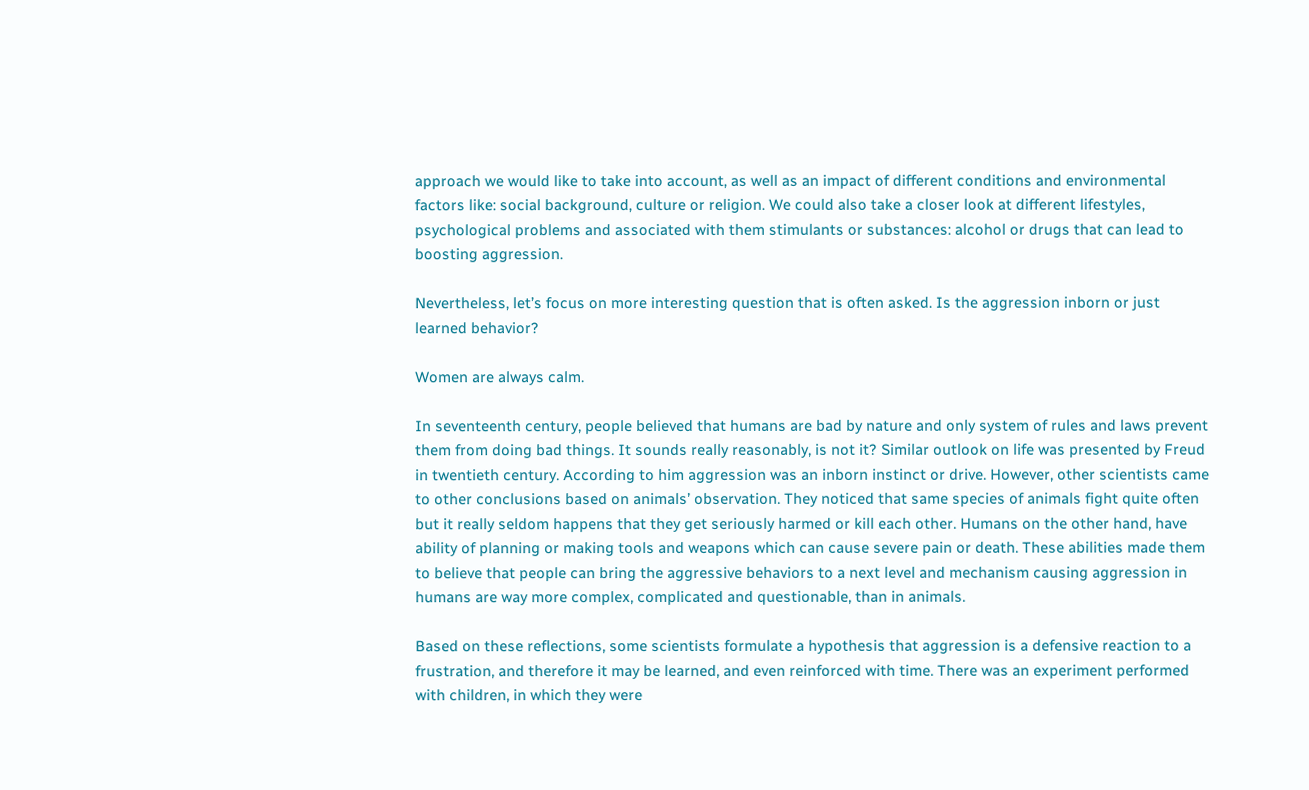approach we would like to take into account, as well as an impact of different conditions and environmental factors like: social background, culture or religion. We could also take a closer look at different lifestyles, psychological problems and associated with them stimulants or substances: alcohol or drugs that can lead to boosting aggression.

Nevertheless, let’s focus on more interesting question that is often asked. Is the aggression inborn or just learned behavior?

Women are always calm.

In seventeenth century, people believed that humans are bad by nature and only system of rules and laws prevent them from doing bad things. It sounds really reasonably, is not it? Similar outlook on life was presented by Freud in twentieth century. According to him aggression was an inborn instinct or drive. However, other scientists came to other conclusions based on animals’ observation. They noticed that same species of animals fight quite often but it really seldom happens that they get seriously harmed or kill each other. Humans on the other hand, have ability of planning or making tools and weapons which can cause severe pain or death. These abilities made them to believe that people can bring the aggressive behaviors to a next level and mechanism causing aggression in humans are way more complex, complicated and questionable, than in animals.

Based on these reflections, some scientists formulate a hypothesis that aggression is a defensive reaction to a frustration, and therefore it may be learned, and even reinforced with time. There was an experiment performed with children, in which they were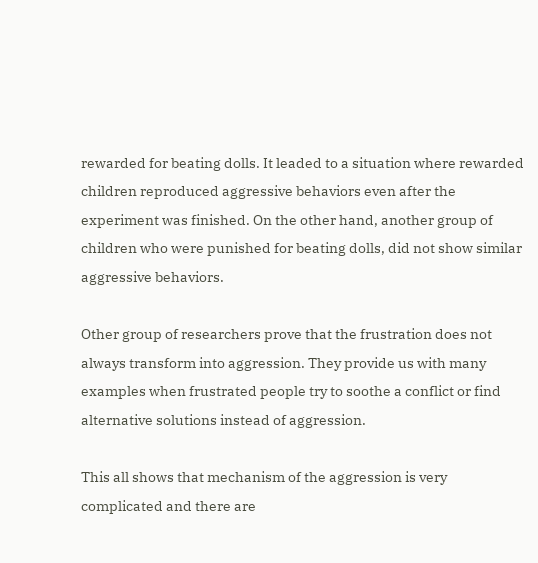rewarded for beating dolls. It leaded to a situation where rewarded children reproduced aggressive behaviors even after the experiment was finished. On the other hand, another group of children who were punished for beating dolls, did not show similar aggressive behaviors.

Other group of researchers prove that the frustration does not always transform into aggression. They provide us with many examples when frustrated people try to soothe a conflict or find alternative solutions instead of aggression.

This all shows that mechanism of the aggression is very complicated and there are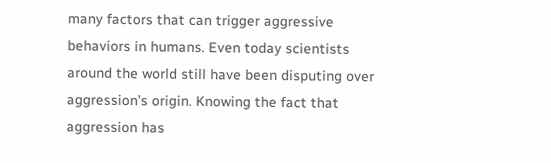many factors that can trigger aggressive behaviors in humans. Even today scientists around the world still have been disputing over aggression’s origin. Knowing the fact that aggression has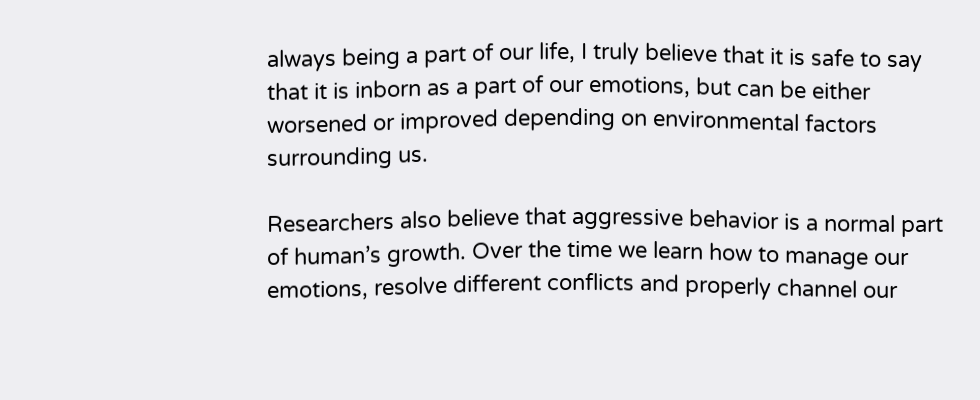always being a part of our life, I truly believe that it is safe to say that it is inborn as a part of our emotions, but can be either worsened or improved depending on environmental factors surrounding us.

Researchers also believe that aggressive behavior is a normal part of human’s growth. Over the time we learn how to manage our emotions, resolve different conflicts and properly channel our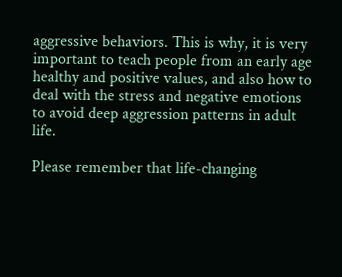aggressive behaviors. This is why, it is very important to teach people from an early age healthy and positive values, and also how to deal with the stress and negative emotions to avoid deep aggression patterns in adult life.

Please remember that life-changing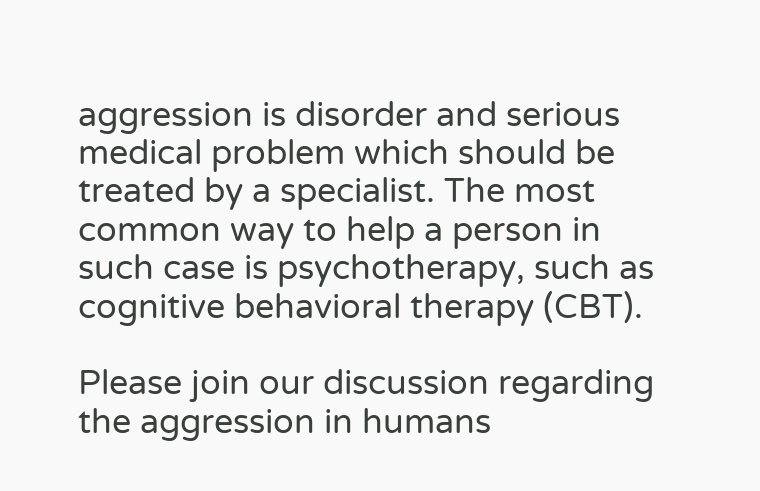aggression is disorder and serious medical problem which should be treated by a specialist. The most common way to help a person in such case is psychotherapy, such as cognitive behavioral therapy (CBT).

Please join our discussion regarding the aggression in humans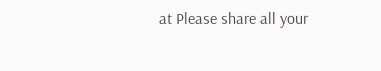at Please share all your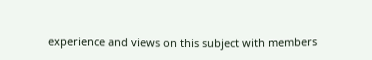experience and views on this subject with members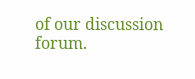of our discussion forum.